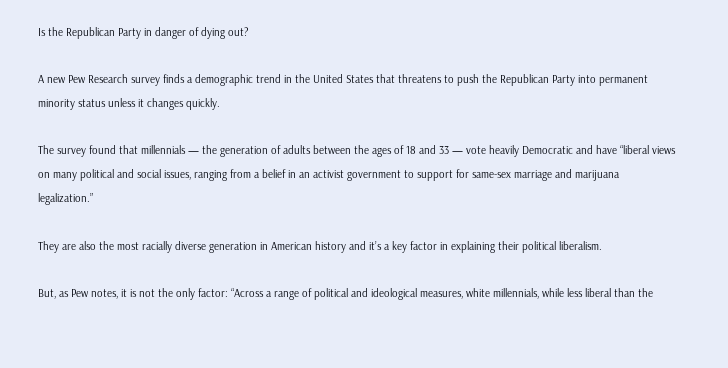Is the Republican Party in danger of dying out?

A new Pew Research survey finds a demographic trend in the United States that threatens to push the Republican Party into permanent minority status unless it changes quickly.

The survey found that millennials — the generation of adults between the ages of 18 and 33 — vote heavily Democratic and have “liberal views on many political and social issues, ranging from a belief in an activist government to support for same-sex marriage and marijuana legalization.”

They are also the most racially diverse generation in American history and it’s a key factor in explaining their political liberalism.

But, as Pew notes, it is not the only factor: “Across a range of political and ideological measures, white millennials, while less liberal than the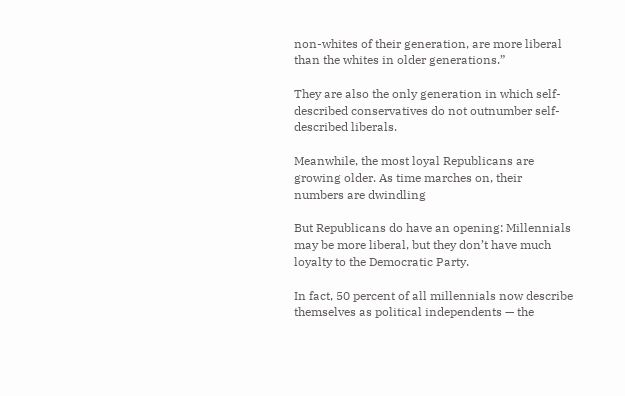non-whites of their generation, are more liberal than the whites in older generations.”

They are also the only generation in which self-described conservatives do not outnumber self-described liberals.

Meanwhile, the most loyal Republicans are growing older. As time marches on, their numbers are dwindling

But Republicans do have an opening: Millennials may be more liberal, but they don’t have much loyalty to the Democratic Party.

In fact, 50 percent of all millennials now describe themselves as political independents — the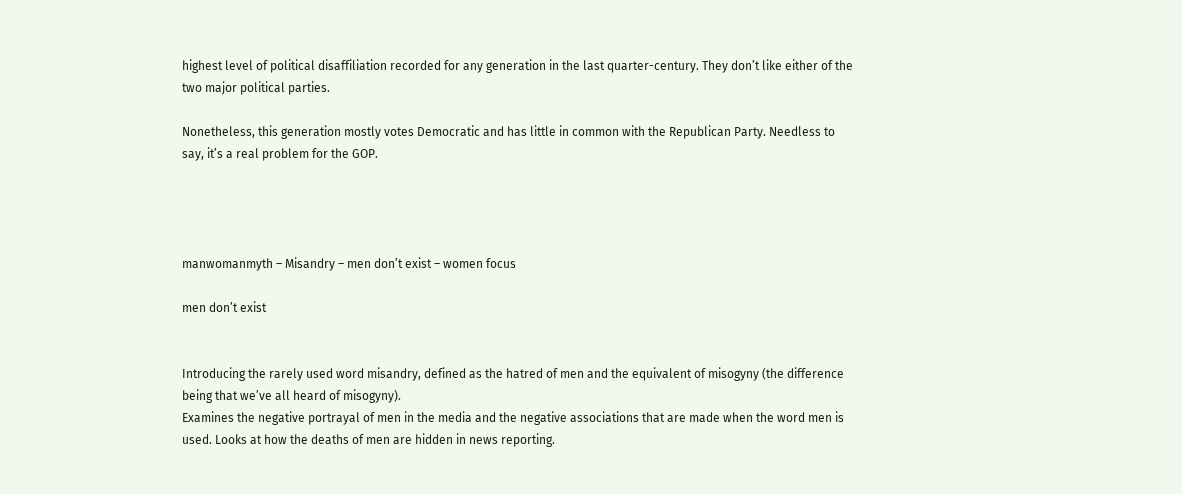highest level of political disaffiliation recorded for any generation in the last quarter-century. They don’t like either of the two major political parties.

Nonetheless, this generation mostly votes Democratic and has little in common with the Republican Party. Needless to say, it’s a real problem for the GOP.




manwomanmyth – Misandry – men don’t exist – women focus

men don’t exist


Introducing the rarely used word misandry, defined as the hatred of men and the equivalent of misogyny (the difference being that we’ve all heard of misogyny).
Examines the negative portrayal of men in the media and the negative associations that are made when the word men is used. Looks at how the deaths of men are hidden in news reporting.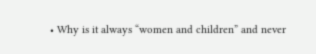• Why is it always “women and children” and never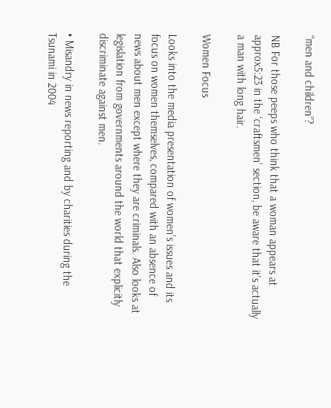“men and children”?

NB For those peeps who think that a woman appears at approx5:23 in the ‘craftsmen’ section, be aware that it’s actually a man with long hair.

Women Focus

Looks into the media presentation of women’s issues and its focus on women themselves, compared with an absence of news about men except where they are criminals. Also looks at legislation from governments around the world that explicitly discriminate against men.

• Misandry in news reporting and by charities during the Tsunami in 2004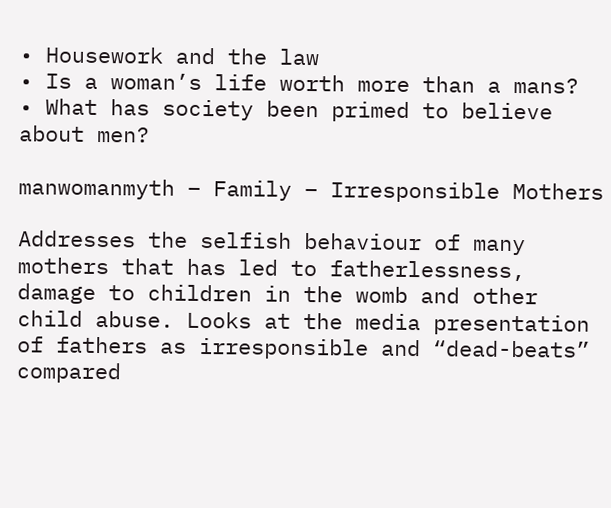• Housework and the law
• Is a woman’s life worth more than a mans?
• What has society been primed to believe about men?

manwomanmyth – Family – Irresponsible Mothers

Addresses the selfish behaviour of many mothers that has led to fatherlessness, damage to children in the womb and other child abuse. Looks at the media presentation of fathers as irresponsible and “dead-beats” compared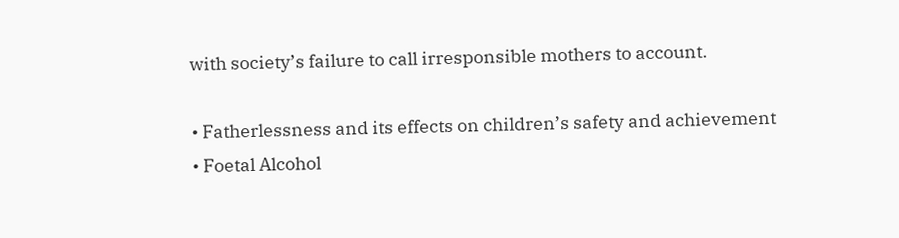with society’s failure to call irresponsible mothers to account.

• Fatherlessness and its effects on children’s safety and achievement
• Foetal Alcohol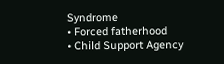Syndrome
• Forced fatherhood
• Child Support Agency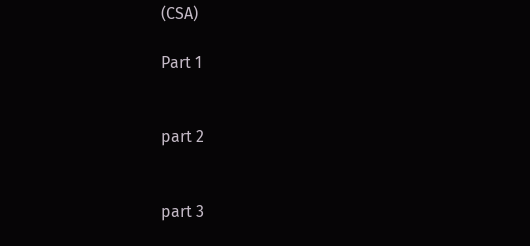(CSA)

Part 1


part 2


part 3